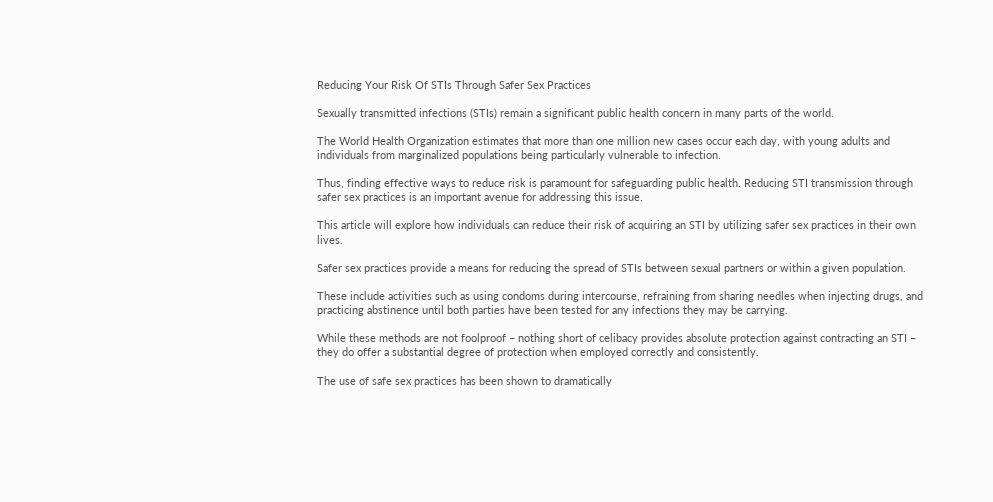Reducing Your Risk Of STIs Through Safer Sex Practices

Sexually transmitted infections (STIs) remain a significant public health concern in many parts of the world.

The World Health Organization estimates that more than one million new cases occur each day, with young adults and individuals from marginalized populations being particularly vulnerable to infection.

Thus, finding effective ways to reduce risk is paramount for safeguarding public health. Reducing STI transmission through safer sex practices is an important avenue for addressing this issue.

This article will explore how individuals can reduce their risk of acquiring an STI by utilizing safer sex practices in their own lives.

Safer sex practices provide a means for reducing the spread of STIs between sexual partners or within a given population.

These include activities such as using condoms during intercourse, refraining from sharing needles when injecting drugs, and practicing abstinence until both parties have been tested for any infections they may be carrying.

While these methods are not foolproof – nothing short of celibacy provides absolute protection against contracting an STI – they do offer a substantial degree of protection when employed correctly and consistently.

The use of safe sex practices has been shown to dramatically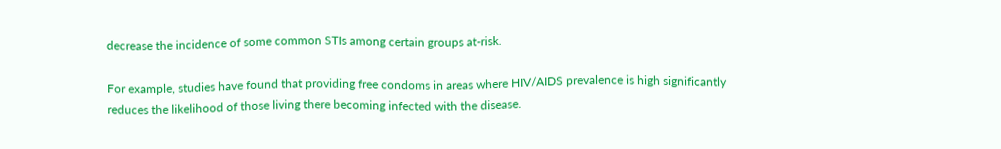decrease the incidence of some common STIs among certain groups at-risk.

For example, studies have found that providing free condoms in areas where HIV/AIDS prevalence is high significantly reduces the likelihood of those living there becoming infected with the disease.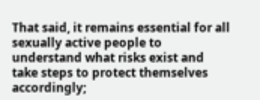That said, it remains essential for all sexually active people to understand what risks exist and take steps to protect themselves accordingly;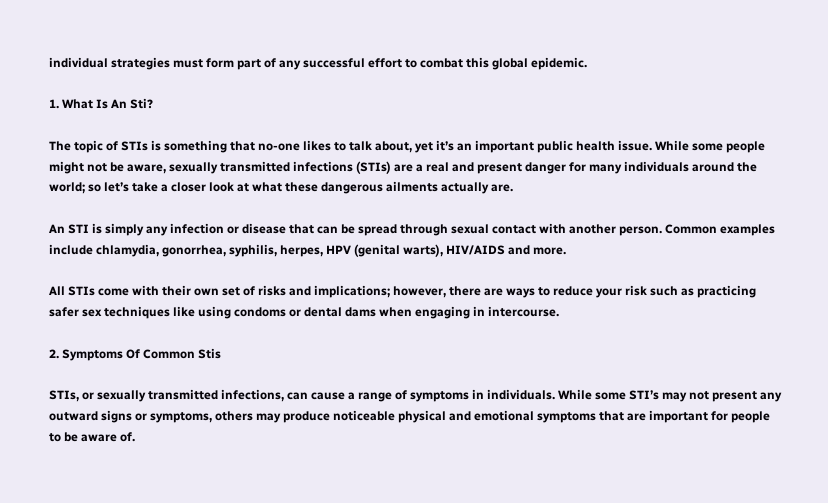individual strategies must form part of any successful effort to combat this global epidemic.

1. What Is An Sti?

The topic of STIs is something that no-one likes to talk about, yet it’s an important public health issue. While some people might not be aware, sexually transmitted infections (STIs) are a real and present danger for many individuals around the world; so let’s take a closer look at what these dangerous ailments actually are.

An STI is simply any infection or disease that can be spread through sexual contact with another person. Common examples include chlamydia, gonorrhea, syphilis, herpes, HPV (genital warts), HIV/AIDS and more.

All STIs come with their own set of risks and implications; however, there are ways to reduce your risk such as practicing safer sex techniques like using condoms or dental dams when engaging in intercourse.

2. Symptoms Of Common Stis

STIs, or sexually transmitted infections, can cause a range of symptoms in individuals. While some STI’s may not present any outward signs or symptoms, others may produce noticeable physical and emotional symptoms that are important for people to be aware of.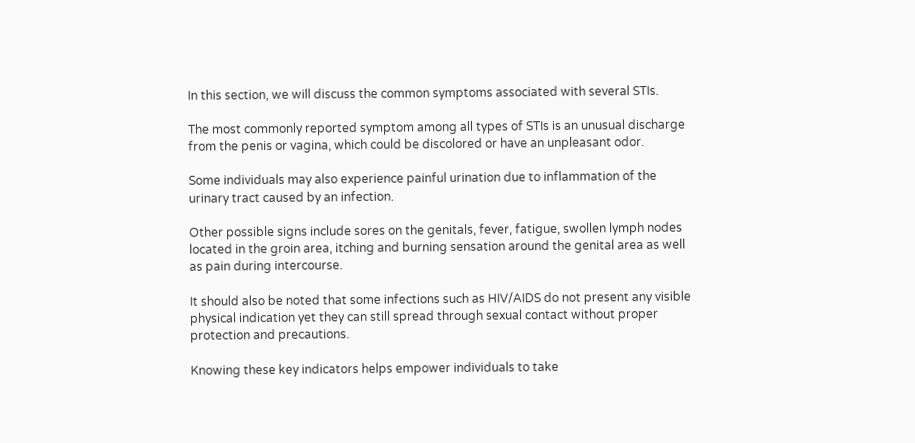In this section, we will discuss the common symptoms associated with several STIs.

The most commonly reported symptom among all types of STIs is an unusual discharge from the penis or vagina, which could be discolored or have an unpleasant odor.

Some individuals may also experience painful urination due to inflammation of the urinary tract caused by an infection.

Other possible signs include sores on the genitals, fever, fatigue, swollen lymph nodes located in the groin area, itching and burning sensation around the genital area as well as pain during intercourse.

It should also be noted that some infections such as HIV/AIDS do not present any visible physical indication yet they can still spread through sexual contact without proper protection and precautions.

Knowing these key indicators helps empower individuals to take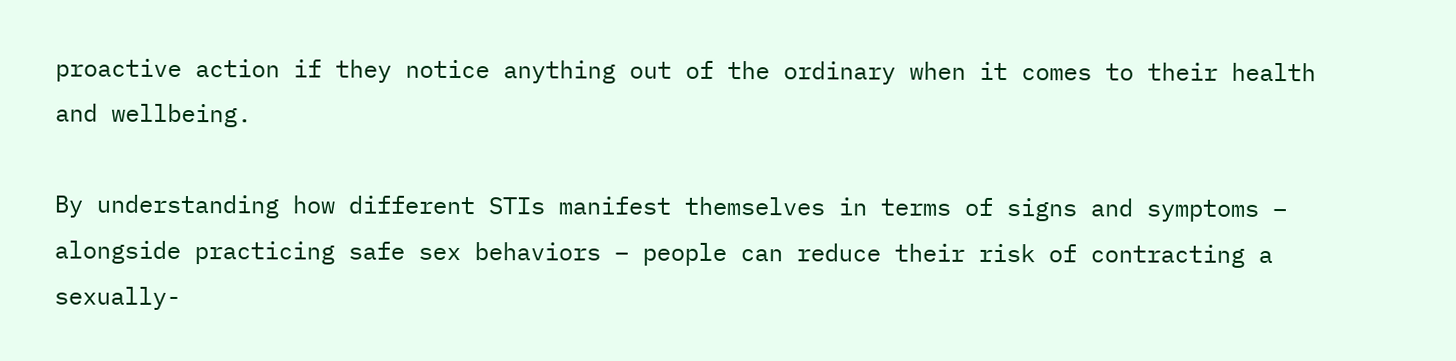proactive action if they notice anything out of the ordinary when it comes to their health and wellbeing.

By understanding how different STIs manifest themselves in terms of signs and symptoms – alongside practicing safe sex behaviors – people can reduce their risk of contracting a sexually-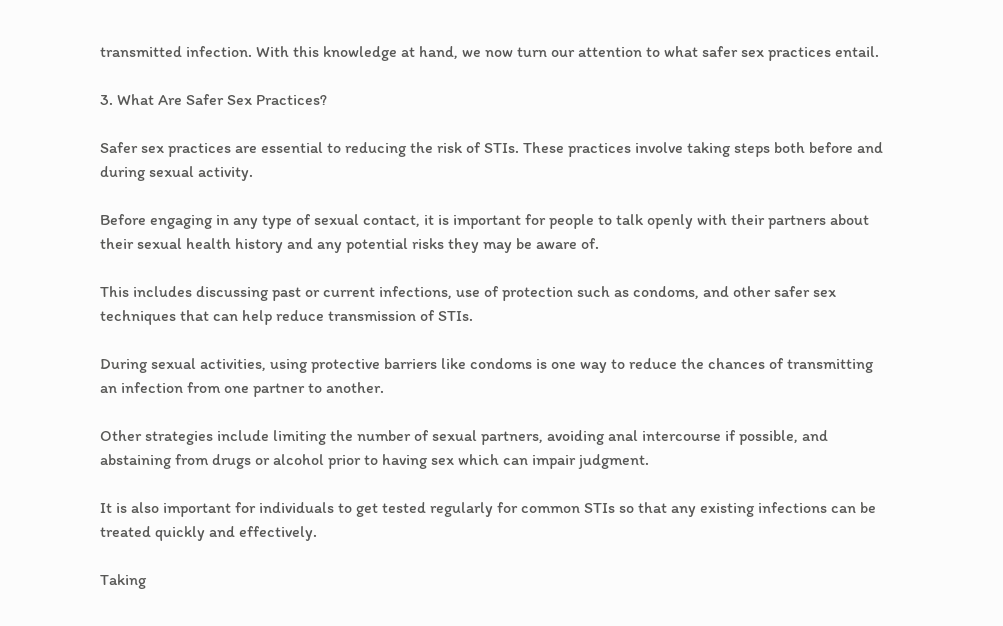transmitted infection. With this knowledge at hand, we now turn our attention to what safer sex practices entail.

3. What Are Safer Sex Practices?

Safer sex practices are essential to reducing the risk of STIs. These practices involve taking steps both before and during sexual activity.

Before engaging in any type of sexual contact, it is important for people to talk openly with their partners about their sexual health history and any potential risks they may be aware of.

This includes discussing past or current infections, use of protection such as condoms, and other safer sex techniques that can help reduce transmission of STIs.

During sexual activities, using protective barriers like condoms is one way to reduce the chances of transmitting an infection from one partner to another.

Other strategies include limiting the number of sexual partners, avoiding anal intercourse if possible, and abstaining from drugs or alcohol prior to having sex which can impair judgment.

It is also important for individuals to get tested regularly for common STIs so that any existing infections can be treated quickly and effectively.

Taking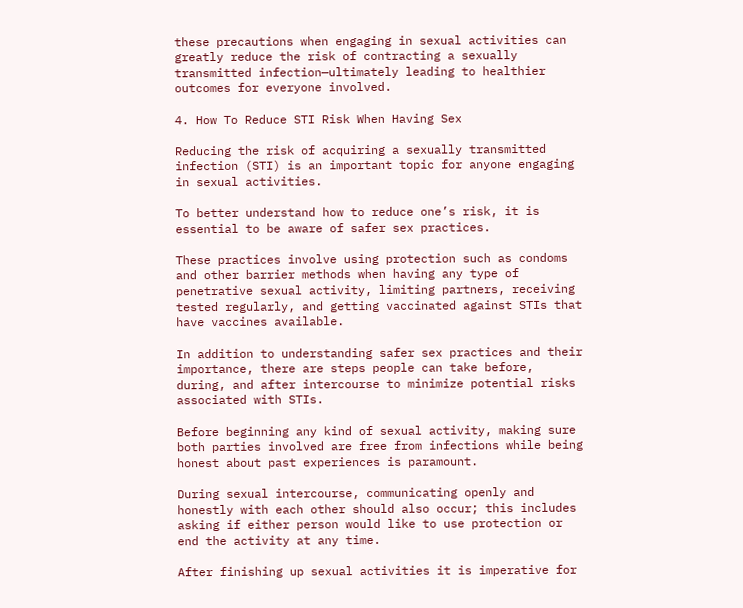these precautions when engaging in sexual activities can greatly reduce the risk of contracting a sexually transmitted infection—ultimately leading to healthier outcomes for everyone involved.

4. How To Reduce STI Risk When Having Sex

Reducing the risk of acquiring a sexually transmitted infection (STI) is an important topic for anyone engaging in sexual activities.

To better understand how to reduce one’s risk, it is essential to be aware of safer sex practices.

These practices involve using protection such as condoms and other barrier methods when having any type of penetrative sexual activity, limiting partners, receiving tested regularly, and getting vaccinated against STIs that have vaccines available.

In addition to understanding safer sex practices and their importance, there are steps people can take before, during, and after intercourse to minimize potential risks associated with STIs.

Before beginning any kind of sexual activity, making sure both parties involved are free from infections while being honest about past experiences is paramount.

During sexual intercourse, communicating openly and honestly with each other should also occur; this includes asking if either person would like to use protection or end the activity at any time.

After finishing up sexual activities it is imperative for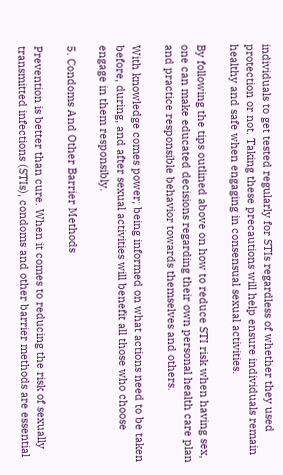individuals to get tested regularly for STIs regardless of whether they used protection or not. Taking these precautions will help ensure individuals remain healthy and safe when engaging in consensual sexual activities.

By following the tips outlined above on how to reduce STI risk when having sex, one can make educated decisions regarding their own personal health care plan and practice responsible behavior towards themselves and others.

With knowledge comes power; being informed on what actions need to be taken before, during, and after sexual activities will benefit all those who choose engage in them responsibly.

5. Condoms And Other Barrier Methods

Prevention is better than cure. When it comes to reducing the risk of sexually transmitted infections (STIs), condoms and other barrier methods are essential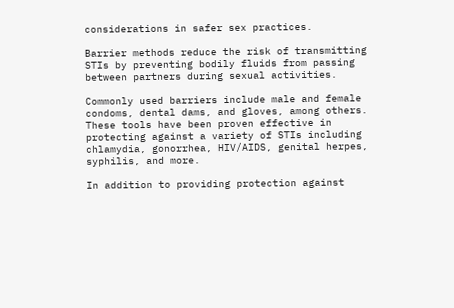considerations in safer sex practices.

Barrier methods reduce the risk of transmitting STIs by preventing bodily fluids from passing between partners during sexual activities.

Commonly used barriers include male and female condoms, dental dams, and gloves, among others. These tools have been proven effective in protecting against a variety of STIs including chlamydia, gonorrhea, HIV/AIDS, genital herpes, syphilis, and more.

In addition to providing protection against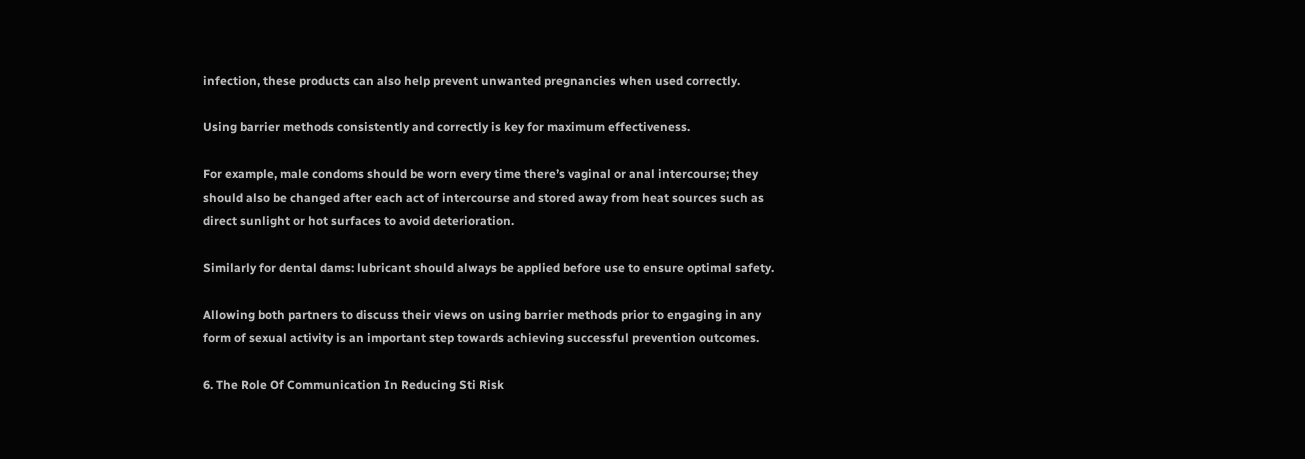infection, these products can also help prevent unwanted pregnancies when used correctly.

Using barrier methods consistently and correctly is key for maximum effectiveness.

For example, male condoms should be worn every time there’s vaginal or anal intercourse; they should also be changed after each act of intercourse and stored away from heat sources such as direct sunlight or hot surfaces to avoid deterioration.

Similarly for dental dams: lubricant should always be applied before use to ensure optimal safety.

Allowing both partners to discuss their views on using barrier methods prior to engaging in any form of sexual activity is an important step towards achieving successful prevention outcomes.

6. The Role Of Communication In Reducing Sti Risk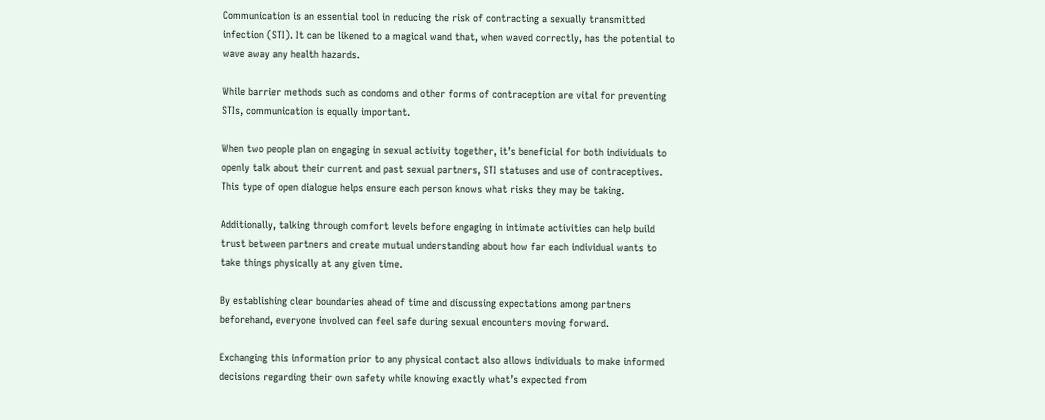Communication is an essential tool in reducing the risk of contracting a sexually transmitted infection (STI). It can be likened to a magical wand that, when waved correctly, has the potential to wave away any health hazards.

While barrier methods such as condoms and other forms of contraception are vital for preventing STIs, communication is equally important.

When two people plan on engaging in sexual activity together, it’s beneficial for both individuals to openly talk about their current and past sexual partners, STI statuses and use of contraceptives. This type of open dialogue helps ensure each person knows what risks they may be taking.

Additionally, talking through comfort levels before engaging in intimate activities can help build trust between partners and create mutual understanding about how far each individual wants to take things physically at any given time.

By establishing clear boundaries ahead of time and discussing expectations among partners beforehand, everyone involved can feel safe during sexual encounters moving forward.

Exchanging this information prior to any physical contact also allows individuals to make informed decisions regarding their own safety while knowing exactly what’s expected from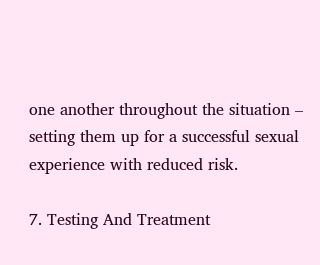one another throughout the situation – setting them up for a successful sexual experience with reduced risk.

7. Testing And Treatment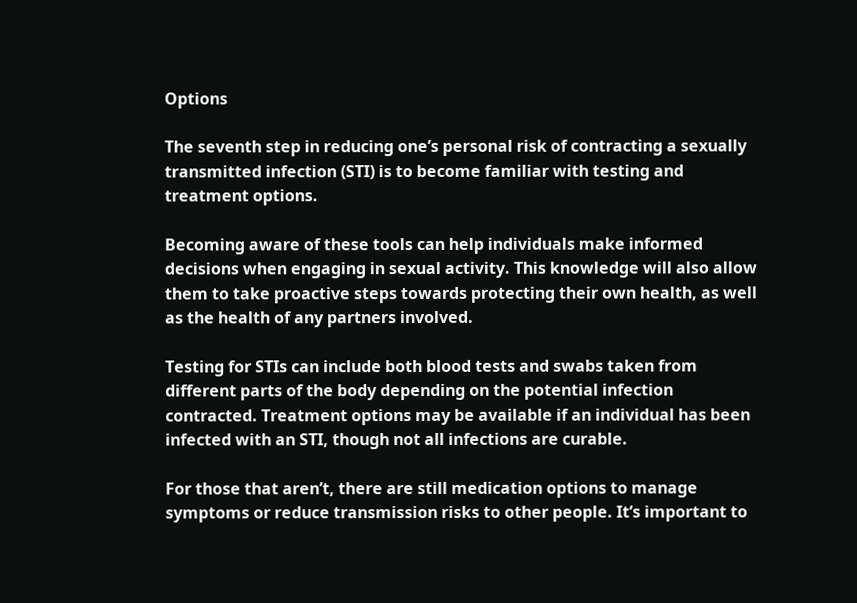Options

The seventh step in reducing one’s personal risk of contracting a sexually transmitted infection (STI) is to become familiar with testing and treatment options.

Becoming aware of these tools can help individuals make informed decisions when engaging in sexual activity. This knowledge will also allow them to take proactive steps towards protecting their own health, as well as the health of any partners involved.

Testing for STIs can include both blood tests and swabs taken from different parts of the body depending on the potential infection contracted. Treatment options may be available if an individual has been infected with an STI, though not all infections are curable.

For those that aren’t, there are still medication options to manage symptoms or reduce transmission risks to other people. It’s important to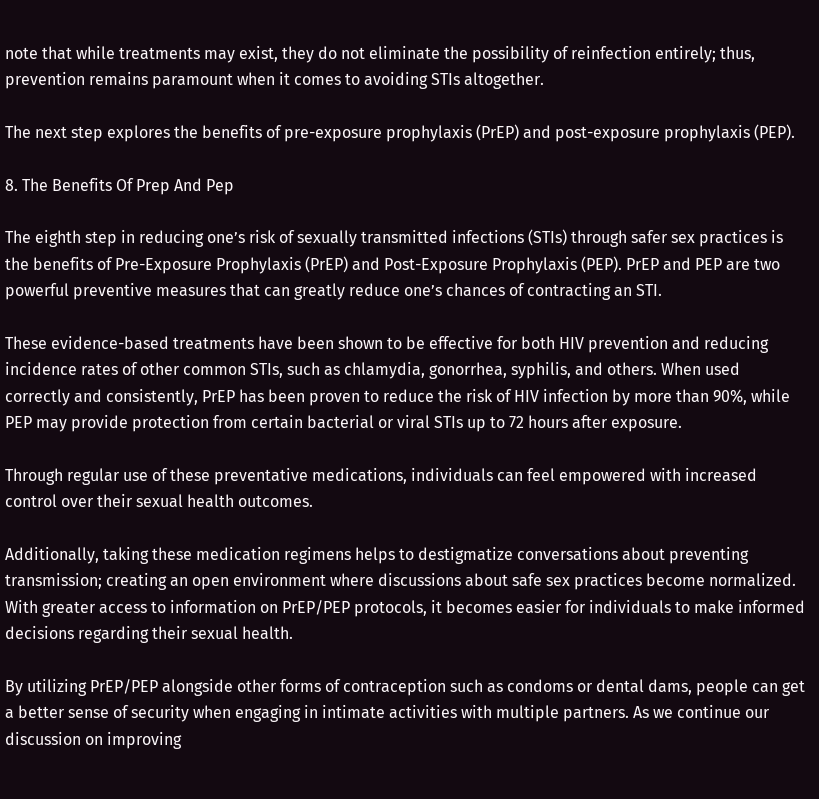note that while treatments may exist, they do not eliminate the possibility of reinfection entirely; thus, prevention remains paramount when it comes to avoiding STIs altogether.

The next step explores the benefits of pre-exposure prophylaxis (PrEP) and post-exposure prophylaxis (PEP).

8. The Benefits Of Prep And Pep

The eighth step in reducing one’s risk of sexually transmitted infections (STIs) through safer sex practices is the benefits of Pre-Exposure Prophylaxis (PrEP) and Post-Exposure Prophylaxis (PEP). PrEP and PEP are two powerful preventive measures that can greatly reduce one’s chances of contracting an STI.

These evidence-based treatments have been shown to be effective for both HIV prevention and reducing incidence rates of other common STIs, such as chlamydia, gonorrhea, syphilis, and others. When used correctly and consistently, PrEP has been proven to reduce the risk of HIV infection by more than 90%, while PEP may provide protection from certain bacterial or viral STIs up to 72 hours after exposure.

Through regular use of these preventative medications, individuals can feel empowered with increased control over their sexual health outcomes.

Additionally, taking these medication regimens helps to destigmatize conversations about preventing transmission; creating an open environment where discussions about safe sex practices become normalized. With greater access to information on PrEP/PEP protocols, it becomes easier for individuals to make informed decisions regarding their sexual health.

By utilizing PrEP/PEP alongside other forms of contraception such as condoms or dental dams, people can get a better sense of security when engaging in intimate activities with multiple partners. As we continue our discussion on improving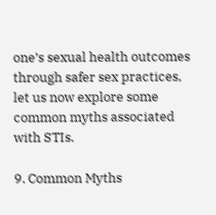one’s sexual health outcomes through safer sex practices, let us now explore some common myths associated with STIs.

9. Common Myths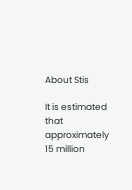About Stis

It is estimated that approximately 15 million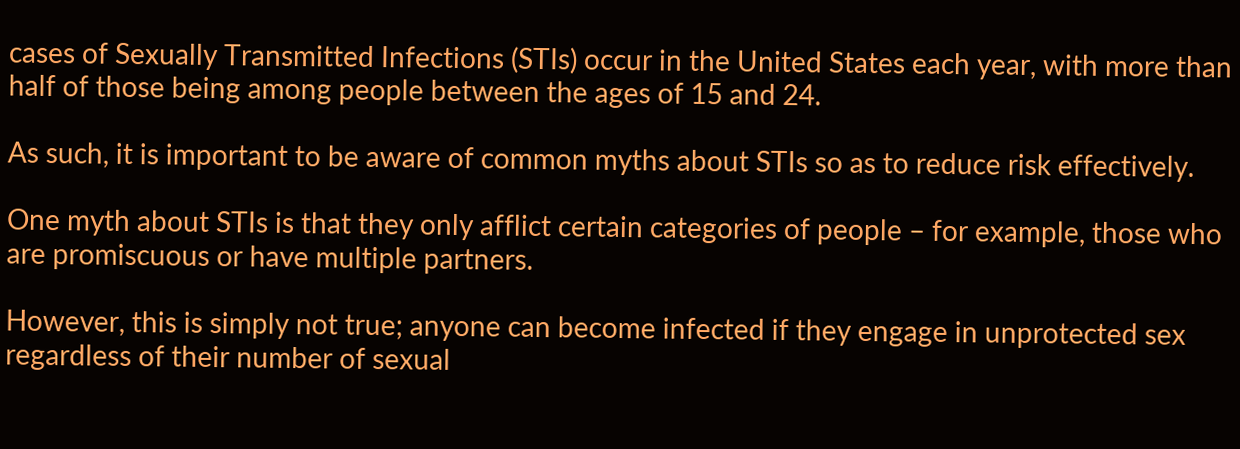cases of Sexually Transmitted Infections (STIs) occur in the United States each year, with more than half of those being among people between the ages of 15 and 24.

As such, it is important to be aware of common myths about STIs so as to reduce risk effectively.

One myth about STIs is that they only afflict certain categories of people – for example, those who are promiscuous or have multiple partners.

However, this is simply not true; anyone can become infected if they engage in unprotected sex regardless of their number of sexual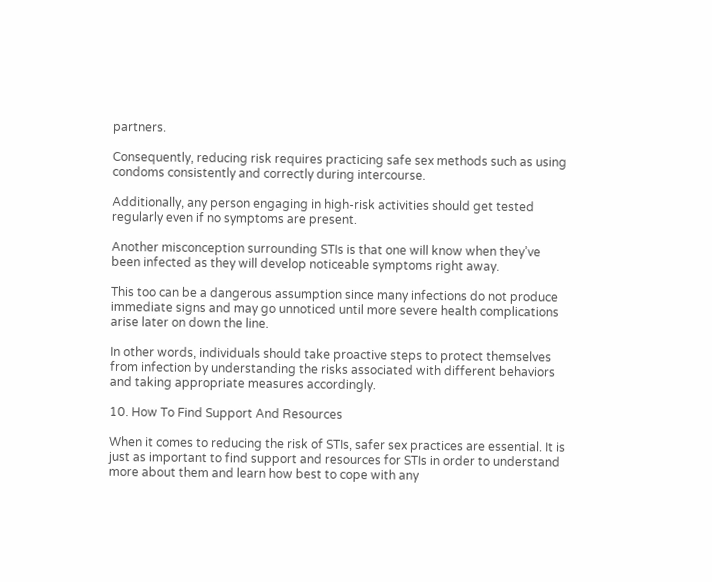partners.

Consequently, reducing risk requires practicing safe sex methods such as using condoms consistently and correctly during intercourse.

Additionally, any person engaging in high-risk activities should get tested regularly even if no symptoms are present.

Another misconception surrounding STIs is that one will know when they’ve been infected as they will develop noticeable symptoms right away.

This too can be a dangerous assumption since many infections do not produce immediate signs and may go unnoticed until more severe health complications arise later on down the line.

In other words, individuals should take proactive steps to protect themselves from infection by understanding the risks associated with different behaviors and taking appropriate measures accordingly.

10. How To Find Support And Resources

When it comes to reducing the risk of STIs, safer sex practices are essential. It is just as important to find support and resources for STIs in order to understand more about them and learn how best to cope with any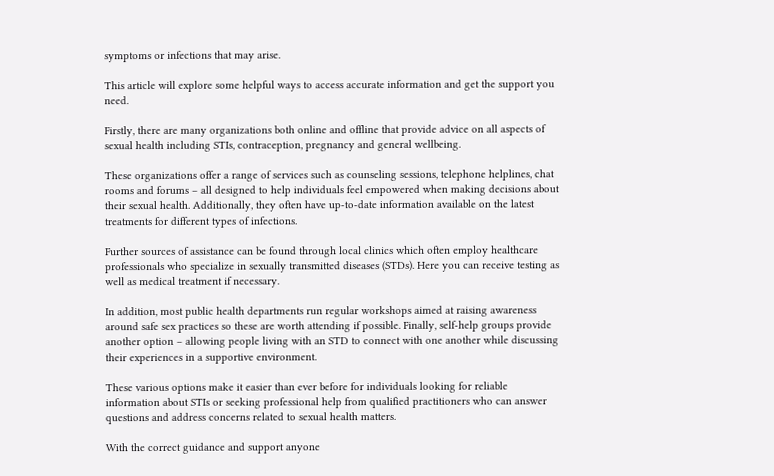symptoms or infections that may arise.

This article will explore some helpful ways to access accurate information and get the support you need.

Firstly, there are many organizations both online and offline that provide advice on all aspects of sexual health including STIs, contraception, pregnancy and general wellbeing.

These organizations offer a range of services such as counseling sessions, telephone helplines, chat rooms and forums – all designed to help individuals feel empowered when making decisions about their sexual health. Additionally, they often have up-to-date information available on the latest treatments for different types of infections.

Further sources of assistance can be found through local clinics which often employ healthcare professionals who specialize in sexually transmitted diseases (STDs). Here you can receive testing as well as medical treatment if necessary.

In addition, most public health departments run regular workshops aimed at raising awareness around safe sex practices so these are worth attending if possible. Finally, self-help groups provide another option – allowing people living with an STD to connect with one another while discussing their experiences in a supportive environment.

These various options make it easier than ever before for individuals looking for reliable information about STIs or seeking professional help from qualified practitioners who can answer questions and address concerns related to sexual health matters.

With the correct guidance and support anyone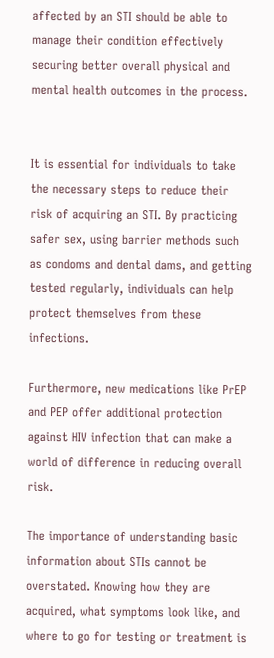affected by an STI should be able to manage their condition effectively securing better overall physical and mental health outcomes in the process.


It is essential for individuals to take the necessary steps to reduce their risk of acquiring an STI. By practicing safer sex, using barrier methods such as condoms and dental dams, and getting tested regularly, individuals can help protect themselves from these infections.

Furthermore, new medications like PrEP and PEP offer additional protection against HIV infection that can make a world of difference in reducing overall risk.

The importance of understanding basic information about STIs cannot be overstated. Knowing how they are acquired, what symptoms look like, and where to go for testing or treatment is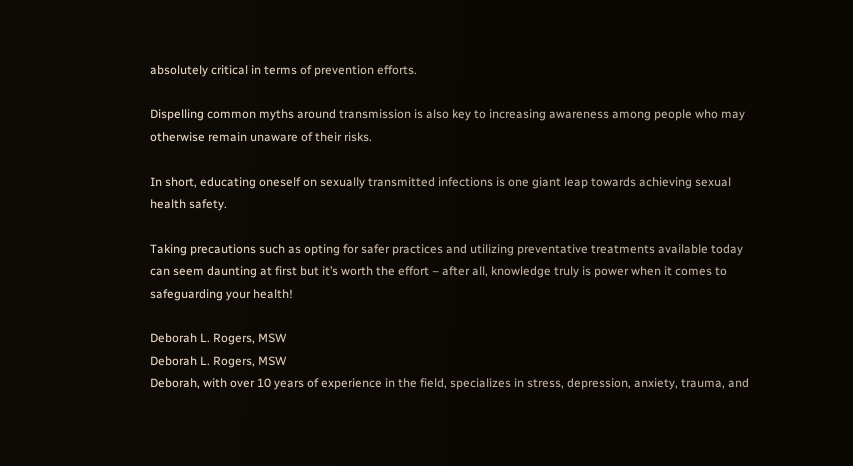absolutely critical in terms of prevention efforts.

Dispelling common myths around transmission is also key to increasing awareness among people who may otherwise remain unaware of their risks.

In short, educating oneself on sexually transmitted infections is one giant leap towards achieving sexual health safety.

Taking precautions such as opting for safer practices and utilizing preventative treatments available today can seem daunting at first but it’s worth the effort – after all, knowledge truly is power when it comes to safeguarding your health!

Deborah L. Rogers, MSW
Deborah L. Rogers, MSW
Deborah, with over 10 years of experience in the field, specializes in stress, depression, anxiety, trauma, and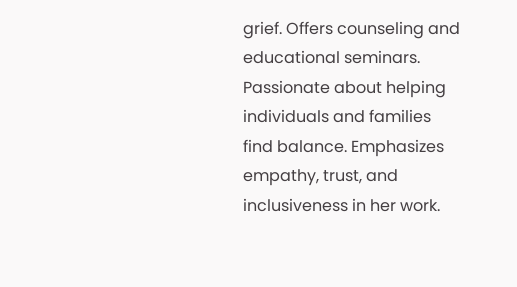grief. Offers counseling and educational seminars. Passionate about helping individuals and families find balance. Emphasizes empathy, trust, and inclusiveness in her work.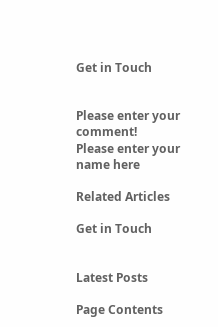Get in Touch


Please enter your comment!
Please enter your name here

Related Articles

Get in Touch


Latest Posts

Page Contents